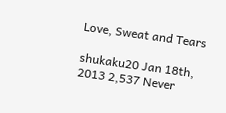Love, Sweat and Tears

shukaku20 Jan 18th, 2013 2,537 Never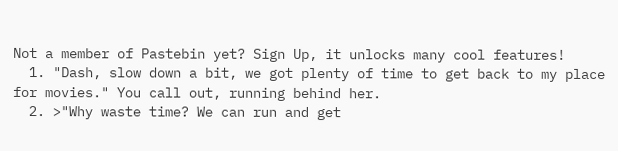Not a member of Pastebin yet? Sign Up, it unlocks many cool features!
  1. "Dash, slow down a bit, we got plenty of time to get back to my place for movies." You call out, running behind her.
  2. >"Why waste time? We can run and get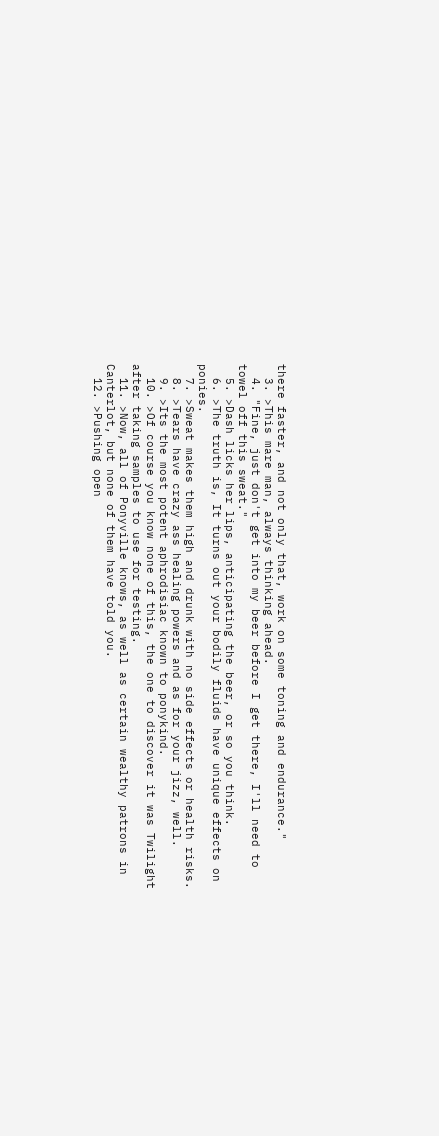there faster, and not only that, work on some toning and endurance."
  3. >This mare man, always thinking ahead.
  4. "Fine, just don't get into my beer before I get there, I'll need to towel off this sweat."
  5. >Dash licks her lips, anticipating the beer, or so you think.
  6. >The truth is, It turns out your bodily fluids have unique effects on ponies.
  7. >Sweat makes them high and drunk with no side effects or health risks.
  8. >Tears have crazy ass healing powers and as for your jizz, well.
  9. >Its the most potent aphrodisiac known to ponykind.
  10. >Of course you know none of this, the one to discover it was Twilight after taking samples to use for testing.
  11. >Now, all of Ponyville knows, as well as certain wealthy patrons in Canterlot, but none of them have told you.
  12. >Pushing open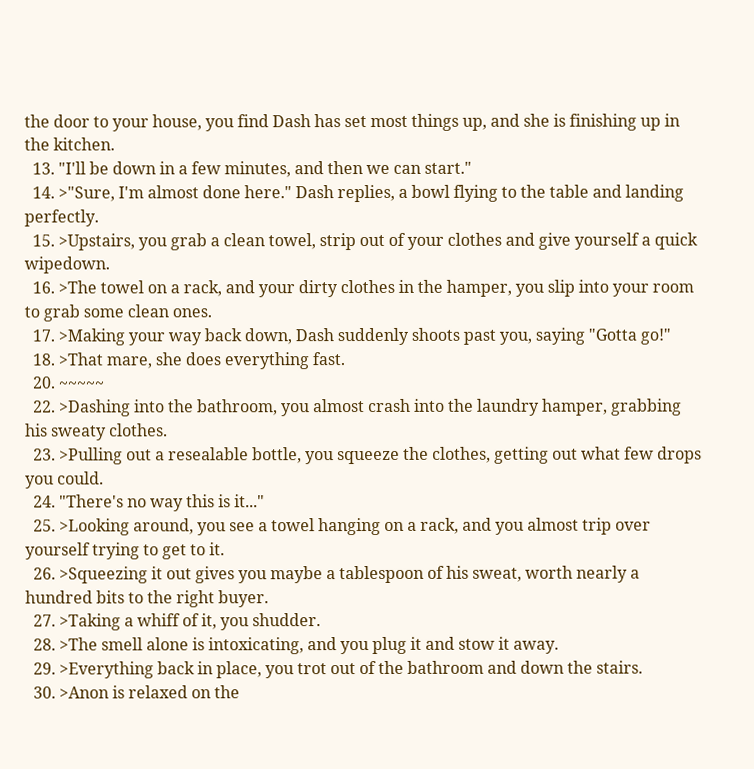the door to your house, you find Dash has set most things up, and she is finishing up in the kitchen.
  13. "I'll be down in a few minutes, and then we can start."
  14. >"Sure, I'm almost done here." Dash replies, a bowl flying to the table and landing perfectly.
  15. >Upstairs, you grab a clean towel, strip out of your clothes and give yourself a quick wipedown.
  16. >The towel on a rack, and your dirty clothes in the hamper, you slip into your room to grab some clean ones.
  17. >Making your way back down, Dash suddenly shoots past you, saying "Gotta go!"
  18. >That mare, she does everything fast.
  20. ~~~~~
  22. >Dashing into the bathroom, you almost crash into the laundry hamper, grabbing his sweaty clothes.
  23. >Pulling out a resealable bottle, you squeeze the clothes, getting out what few drops you could.
  24. "There's no way this is it..."
  25. >Looking around, you see a towel hanging on a rack, and you almost trip over yourself trying to get to it.
  26. >Squeezing it out gives you maybe a tablespoon of his sweat, worth nearly a hundred bits to the right buyer.
  27. >Taking a whiff of it, you shudder.
  28. >The smell alone is intoxicating, and you plug it and stow it away.
  29. >Everything back in place, you trot out of the bathroom and down the stairs.
  30. >Anon is relaxed on the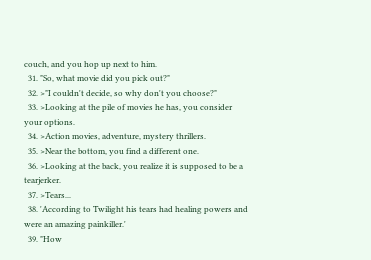couch, and you hop up next to him.
  31. "So, what movie did you pick out?"
  32. >"I couldn't decide, so why don't you choose?"
  33. >Looking at the pile of movies he has, you consider your options.
  34. >Action movies, adventure, mystery thrillers.
  35. >Near the bottom, you find a different one.
  36. >Looking at the back, you realize it is supposed to be a tearjerker.
  37. >Tears...
  38. 'According to Twilight his tears had healing powers and were an amazing painkiller.'
  39. "How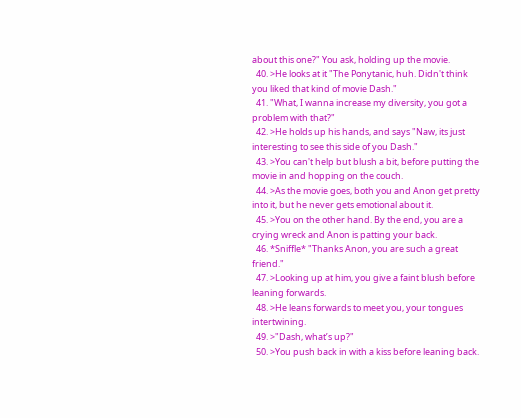about this one?" You ask, holding up the movie.
  40. >He looks at it "The Ponytanic, huh. Didn't think you liked that kind of movie Dash."
  41. "What, I wanna increase my diversity, you got a problem with that?"
  42. >He holds up his hands, and says "Naw, its just interesting to see this side of you Dash."
  43. >You can't help but blush a bit, before putting the movie in and hopping on the couch.
  44. >As the movie goes, both you and Anon get pretty into it, but he never gets emotional about it.
  45. >You on the other hand. By the end, you are a crying wreck and Anon is patting your back.
  46. *Sniffle* "Thanks Anon, you are such a great friend."
  47. >Looking up at him, you give a faint blush before leaning forwards.
  48. >He leans forwards to meet you, your tongues intertwining.
  49. >"Dash, what’s up?"
  50. >You push back in with a kiss before leaning back.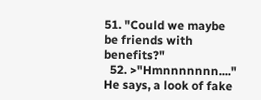51. "Could we maybe be friends with benefits?"
  52. >"Hmnnnnnnn...." He says, a look of fake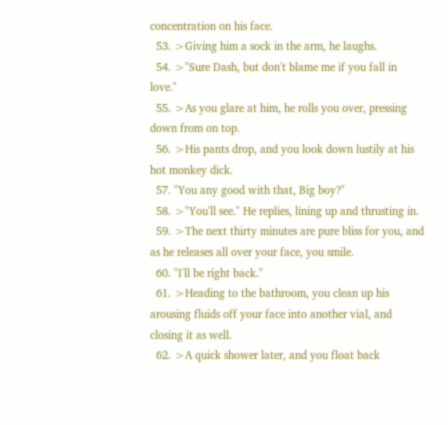concentration on his face.
  53. >Giving him a sock in the arm, he laughs.
  54. >"Sure Dash, but don't blame me if you fall in love."
  55. >As you glare at him, he rolls you over, pressing down from on top.
  56. >His pants drop, and you look down lustily at his hot monkey dick.
  57. "You any good with that, Big boy?"
  58. >"You'll see." He replies, lining up and thrusting in.
  59. >The next thirty minutes are pure bliss for you, and as he releases all over your face, you smile.
  60. "I'll be right back."
  61. >Heading to the bathroom, you clean up his arousing fluids off your face into another vial, and closing it as well.
  62. >A quick shower later, and you float back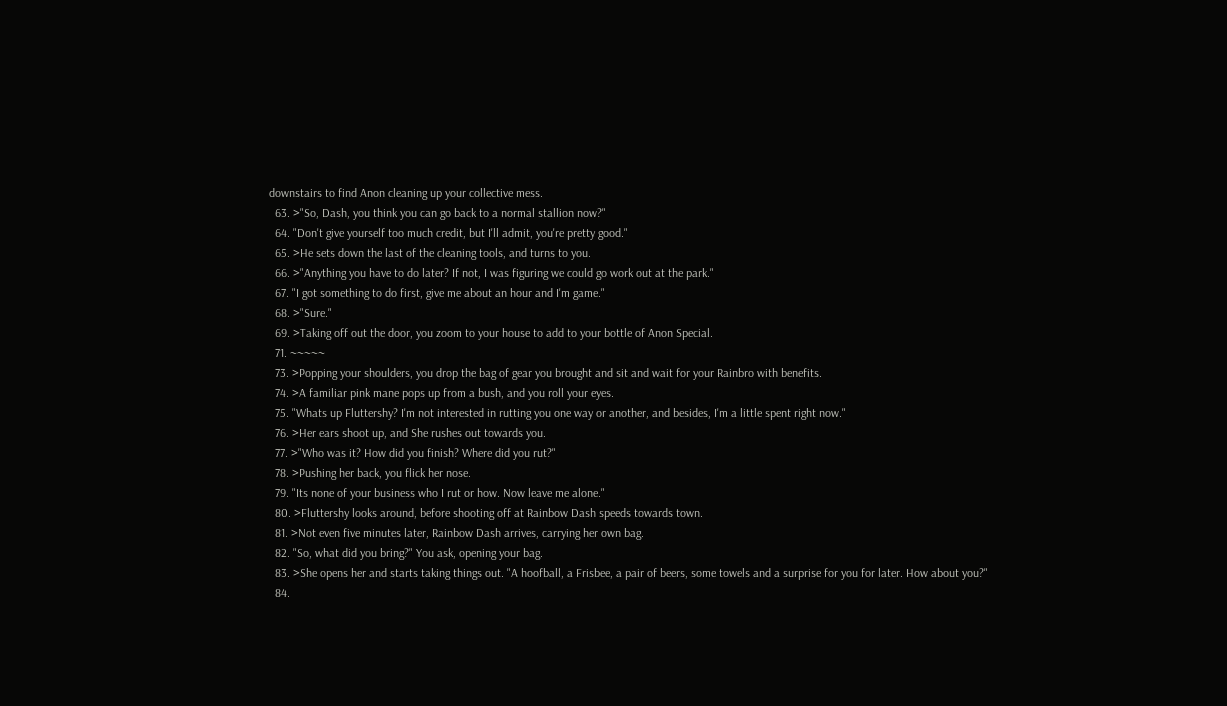downstairs to find Anon cleaning up your collective mess.
  63. >"So, Dash, you think you can go back to a normal stallion now?"
  64. "Don't give yourself too much credit, but I'll admit, you're pretty good."
  65. >He sets down the last of the cleaning tools, and turns to you.
  66. >"Anything you have to do later? If not, I was figuring we could go work out at the park."
  67. "I got something to do first, give me about an hour and I'm game."
  68. >"Sure."
  69. >Taking off out the door, you zoom to your house to add to your bottle of Anon Special.
  71. ~~~~~
  73. >Popping your shoulders, you drop the bag of gear you brought and sit and wait for your Rainbro with benefits.
  74. >A familiar pink mane pops up from a bush, and you roll your eyes.
  75. "Whats up Fluttershy? I'm not interested in rutting you one way or another, and besides, I'm a little spent right now."
  76. >Her ears shoot up, and She rushes out towards you.
  77. >"Who was it? How did you finish? Where did you rut?"
  78. >Pushing her back, you flick her nose.
  79. "Its none of your business who I rut or how. Now leave me alone."
  80. >Fluttershy looks around, before shooting off at Rainbow Dash speeds towards town.
  81. >Not even five minutes later, Rainbow Dash arrives, carrying her own bag.
  82. "So, what did you bring?" You ask, opening your bag.
  83. >She opens her and starts taking things out. "A hoofball, a Frisbee, a pair of beers, some towels and a surprise for you for later. How about you?"
  84.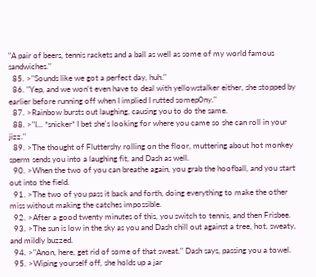"A pair of beers, tennis rackets and a ball as well as some of my world famous sandwiches."
  85. >"Sounds like we got a perfect day, huh."
  86. "Yep, and we won't even have to deal with yellowstalker either, she stopped by earlier before running off when I implied I rutted somep0ny."
  87. >Rainbow bursts out laughing, causing you to do the same.
  88. >"I... *snicker* I bet she's looking for where you came so she can roll in your jizz."
  89. >The thought of Fluttershy rolling on the floor, muttering about hot monkey sperm sends you into a laughing fit, and Dash as well.
  90. >When the two of you can breathe again, you grab the hoofball, and you start out into the field.
  91. >The two of you pass it back and forth, doing everything to make the other miss without making the catches impossible.
  92. >After a good twenty minutes of this, you switch to tennis, and then Frisbee.
  93. >The sun is low in the sky as you and Dash chill out against a tree, hot, sweaty, and mildly buzzed.
  94. >"Anon, here, get rid of some of that sweat." Dash says, passing you a towel.
  95. >Wiping yourself off, she holds up a jar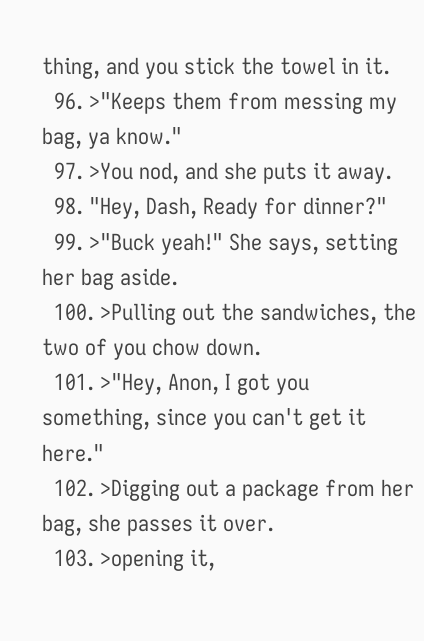thing, and you stick the towel in it.
  96. >"Keeps them from messing my bag, ya know."
  97. >You nod, and she puts it away.
  98. "Hey, Dash, Ready for dinner?"
  99. >"Buck yeah!" She says, setting her bag aside.
  100. >Pulling out the sandwiches, the two of you chow down.
  101. >"Hey, Anon, I got you something, since you can't get it here."
  102. >Digging out a package from her bag, she passes it over.
  103. >opening it,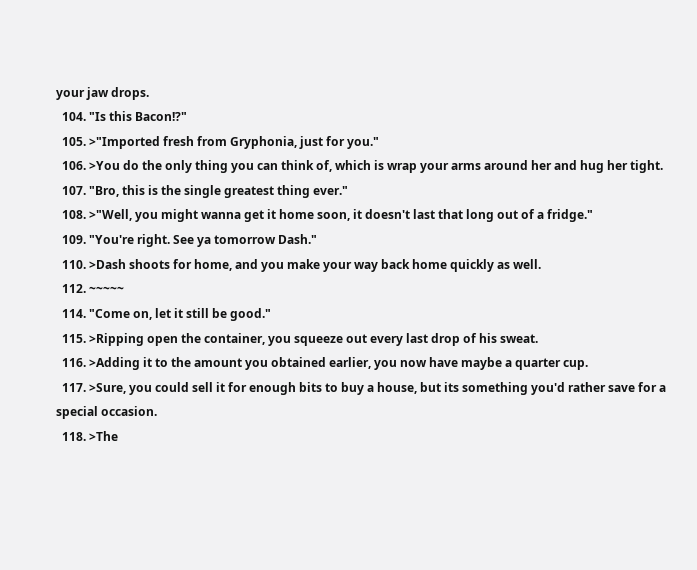your jaw drops.
  104. "Is this Bacon!?"
  105. >"Imported fresh from Gryphonia, just for you."
  106. >You do the only thing you can think of, which is wrap your arms around her and hug her tight.
  107. "Bro, this is the single greatest thing ever."
  108. >"Well, you might wanna get it home soon, it doesn't last that long out of a fridge."
  109. "You're right. See ya tomorrow Dash."
  110. >Dash shoots for home, and you make your way back home quickly as well.
  112. ~~~~~
  114. "Come on, let it still be good."
  115. >Ripping open the container, you squeeze out every last drop of his sweat.
  116. >Adding it to the amount you obtained earlier, you now have maybe a quarter cup.
  117. >Sure, you could sell it for enough bits to buy a house, but its something you'd rather save for a special occasion.
  118. >The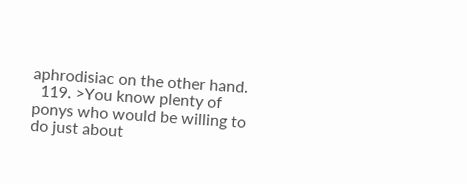aphrodisiac on the other hand.
  119. >You know plenty of ponys who would be willing to do just about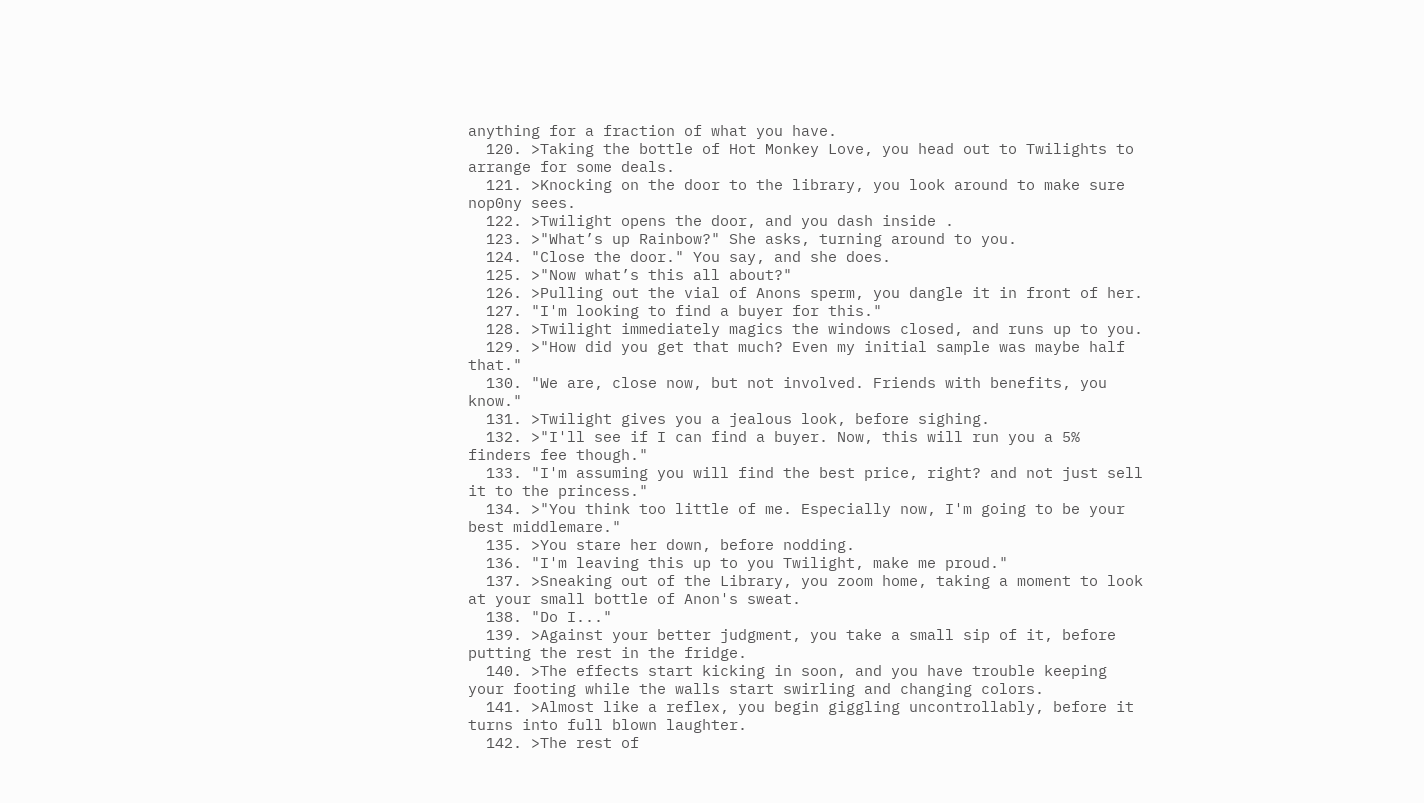anything for a fraction of what you have.
  120. >Taking the bottle of Hot Monkey Love, you head out to Twilights to arrange for some deals.
  121. >Knocking on the door to the library, you look around to make sure nop0ny sees.
  122. >Twilight opens the door, and you dash inside .
  123. >"What’s up Rainbow?" She asks, turning around to you.
  124. "Close the door." You say, and she does.
  125. >"Now what’s this all about?"
  126. >Pulling out the vial of Anons sperm, you dangle it in front of her.
  127. "I'm looking to find a buyer for this."
  128. >Twilight immediately magics the windows closed, and runs up to you.
  129. >"How did you get that much? Even my initial sample was maybe half that."
  130. "We are, close now, but not involved. Friends with benefits, you know."
  131. >Twilight gives you a jealous look, before sighing.
  132. >"I'll see if I can find a buyer. Now, this will run you a 5% finders fee though."
  133. "I'm assuming you will find the best price, right? and not just sell it to the princess."
  134. >"You think too little of me. Especially now, I'm going to be your best middlemare."
  135. >You stare her down, before nodding.
  136. "I'm leaving this up to you Twilight, make me proud."
  137. >Sneaking out of the Library, you zoom home, taking a moment to look at your small bottle of Anon's sweat.
  138. "Do I..."
  139. >Against your better judgment, you take a small sip of it, before putting the rest in the fridge.
  140. >The effects start kicking in soon, and you have trouble keeping your footing while the walls start swirling and changing colors.
  141. >Almost like a reflex, you begin giggling uncontrollably, before it turns into full blown laughter.
  142. >The rest of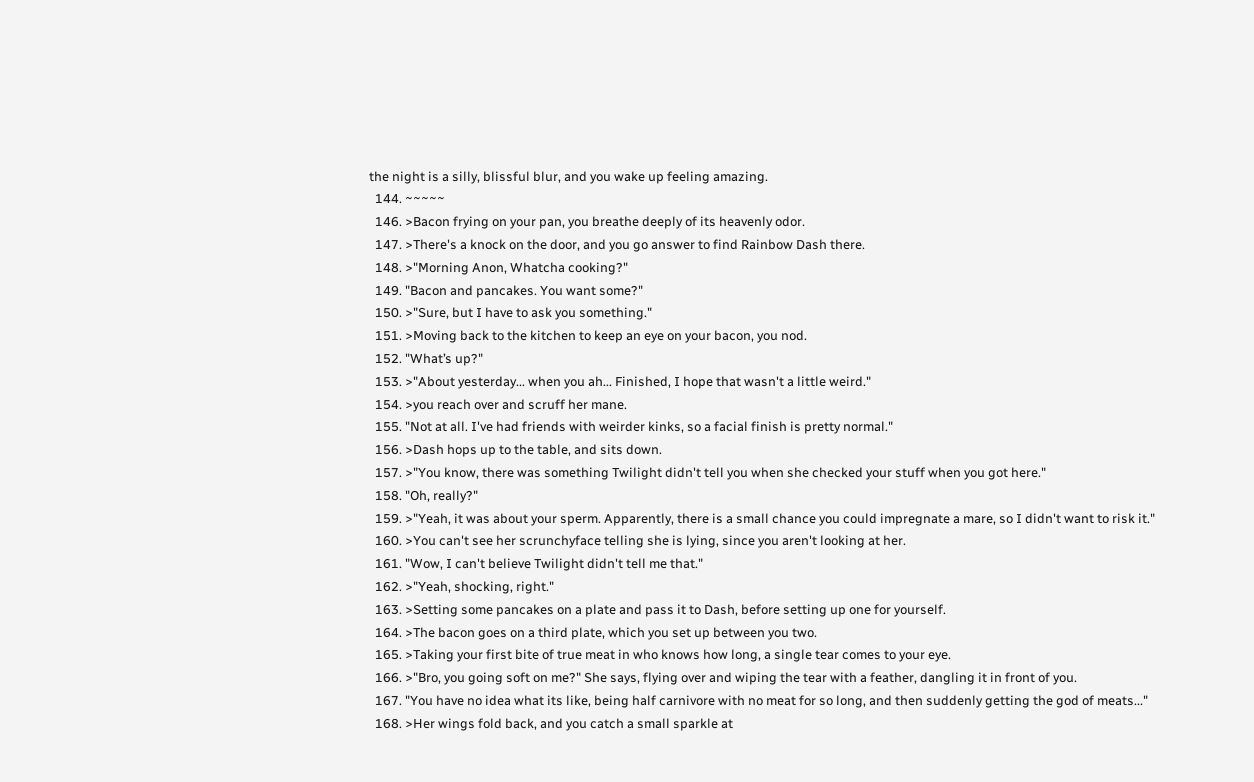the night is a silly, blissful blur, and you wake up feeling amazing.
  144. ~~~~~
  146. >Bacon frying on your pan, you breathe deeply of its heavenly odor.
  147. >There's a knock on the door, and you go answer to find Rainbow Dash there.
  148. >"Morning Anon, Whatcha cooking?"
  149. "Bacon and pancakes. You want some?"
  150. >"Sure, but I have to ask you something."
  151. >Moving back to the kitchen to keep an eye on your bacon, you nod.
  152. "What’s up?"
  153. >"About yesterday... when you ah... Finished, I hope that wasn't a little weird."
  154. >you reach over and scruff her mane.
  155. "Not at all. I've had friends with weirder kinks, so a facial finish is pretty normal."
  156. >Dash hops up to the table, and sits down.
  157. >"You know, there was something Twilight didn't tell you when she checked your stuff when you got here."
  158. "Oh, really?"
  159. >"Yeah, it was about your sperm. Apparently, there is a small chance you could impregnate a mare, so I didn't want to risk it."
  160. >You can't see her scrunchyface telling she is lying, since you aren't looking at her.
  161. "Wow, I can't believe Twilight didn't tell me that."
  162. >"Yeah, shocking, right."
  163. >Setting some pancakes on a plate and pass it to Dash, before setting up one for yourself.
  164. >The bacon goes on a third plate, which you set up between you two.
  165. >Taking your first bite of true meat in who knows how long, a single tear comes to your eye.
  166. >"Bro, you going soft on me?" She says, flying over and wiping the tear with a feather, dangling it in front of you.
  167. "You have no idea what its like, being half carnivore with no meat for so long, and then suddenly getting the god of meats..."
  168. >Her wings fold back, and you catch a small sparkle at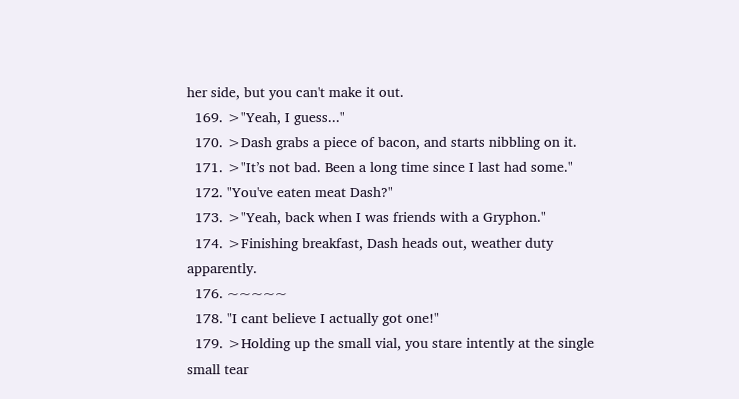her side, but you can't make it out.
  169. >"Yeah, I guess..."
  170. >Dash grabs a piece of bacon, and starts nibbling on it.
  171. >"It’s not bad. Been a long time since I last had some."
  172. "You've eaten meat Dash?"
  173. >"Yeah, back when I was friends with a Gryphon."
  174. >Finishing breakfast, Dash heads out, weather duty apparently.
  176. ~~~~~
  178. "I cant believe I actually got one!"
  179. >Holding up the small vial, you stare intently at the single small tear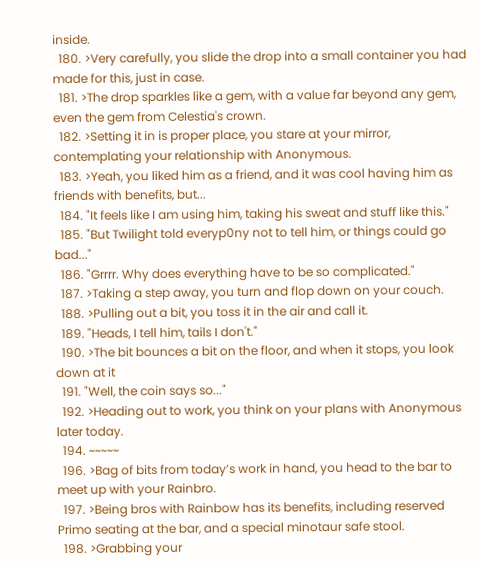inside.
  180. >Very carefully, you slide the drop into a small container you had made for this, just in case.
  181. >The drop sparkles like a gem, with a value far beyond any gem, even the gem from Celestia's crown.
  182. >Setting it in is proper place, you stare at your mirror, contemplating your relationship with Anonymous.
  183. >Yeah, you liked him as a friend, and it was cool having him as friends with benefits, but...
  184. "It feels like I am using him, taking his sweat and stuff like this."
  185. "But Twilight told everyp0ny not to tell him, or things could go bad..."
  186. "Grrrr. Why does everything have to be so complicated."
  187. >Taking a step away, you turn and flop down on your couch.
  188. >Pulling out a bit, you toss it in the air and call it.
  189. "Heads, I tell him, tails I don't."
  190. >The bit bounces a bit on the floor, and when it stops, you look down at it
  191. "Well, the coin says so..."
  192. >Heading out to work, you think on your plans with Anonymous later today.
  194. ~~~~~
  196. >Bag of bits from today’s work in hand, you head to the bar to meet up with your Rainbro.
  197. >Being bros with Rainbow has its benefits, including reserved Primo seating at the bar, and a special minotaur safe stool.
  198. >Grabbing your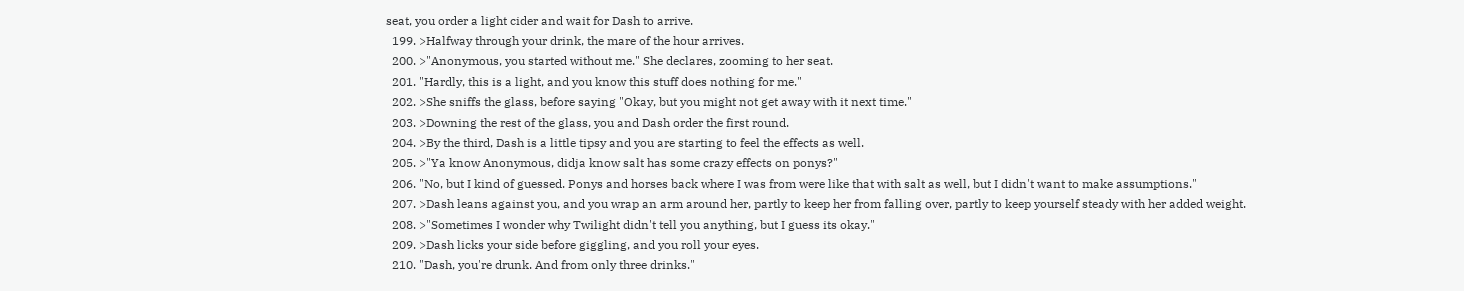seat, you order a light cider and wait for Dash to arrive.
  199. >Halfway through your drink, the mare of the hour arrives.
  200. >"Anonymous, you started without me." She declares, zooming to her seat.
  201. "Hardly, this is a light, and you know this stuff does nothing for me."
  202. >She sniffs the glass, before saying "Okay, but you might not get away with it next time."
  203. >Downing the rest of the glass, you and Dash order the first round.
  204. >By the third, Dash is a little tipsy and you are starting to feel the effects as well.
  205. >"Ya know Anonymous, didja know salt has some crazy effects on ponys?"
  206. "No, but I kind of guessed. Ponys and horses back where I was from were like that with salt as well, but I didn't want to make assumptions."
  207. >Dash leans against you, and you wrap an arm around her, partly to keep her from falling over, partly to keep yourself steady with her added weight.
  208. >"Sometimes I wonder why Twilight didn't tell you anything, but I guess its okay."
  209. >Dash licks your side before giggling, and you roll your eyes.
  210. "Dash, you're drunk. And from only three drinks."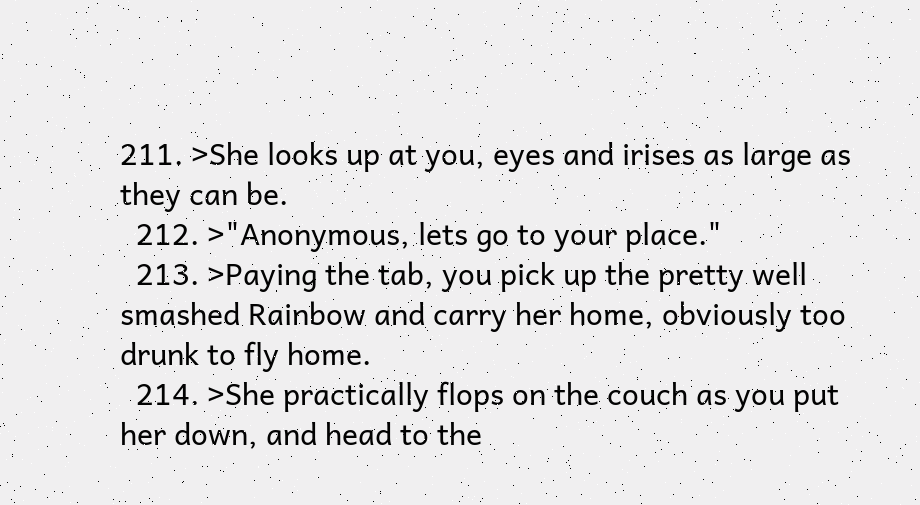211. >She looks up at you, eyes and irises as large as they can be.
  212. >"Anonymous, lets go to your place."
  213. >Paying the tab, you pick up the pretty well smashed Rainbow and carry her home, obviously too drunk to fly home.
  214. >She practically flops on the couch as you put her down, and head to the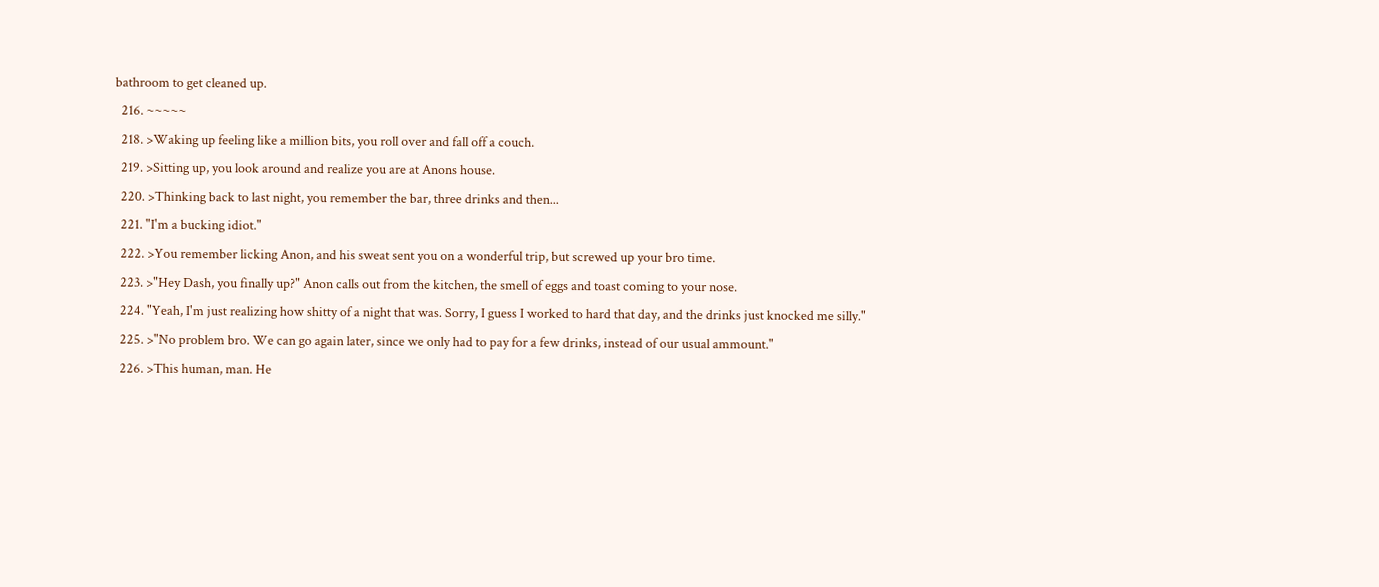bathroom to get cleaned up.
  216. ~~~~~
  218. >Waking up feeling like a million bits, you roll over and fall off a couch.
  219. >Sitting up, you look around and realize you are at Anons house.
  220. >Thinking back to last night, you remember the bar, three drinks and then...
  221. "I'm a bucking idiot."
  222. >You remember licking Anon, and his sweat sent you on a wonderful trip, but screwed up your bro time.
  223. >"Hey Dash, you finally up?" Anon calls out from the kitchen, the smell of eggs and toast coming to your nose.
  224. "Yeah, I'm just realizing how shitty of a night that was. Sorry, I guess I worked to hard that day, and the drinks just knocked me silly."
  225. >"No problem bro. We can go again later, since we only had to pay for a few drinks, instead of our usual ammount."
  226. >This human, man. He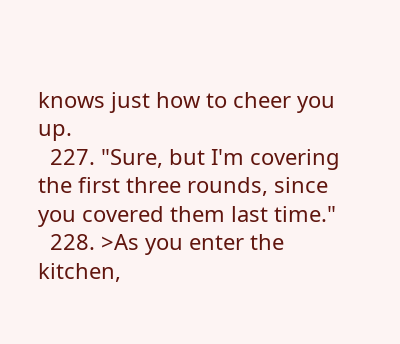knows just how to cheer you up.
  227. "Sure, but I'm covering the first three rounds, since you covered them last time."
  228. >As you enter the kitchen,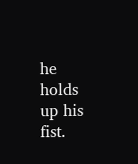he holds up his fist.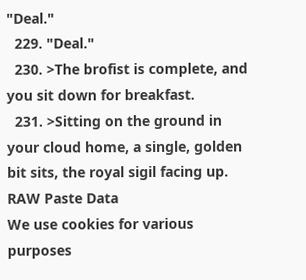"Deal."
  229. "Deal."
  230. >The brofist is complete, and you sit down for breakfast.
  231. >Sitting on the ground in your cloud home, a single, golden bit sits, the royal sigil facing up.
RAW Paste Data
We use cookies for various purposes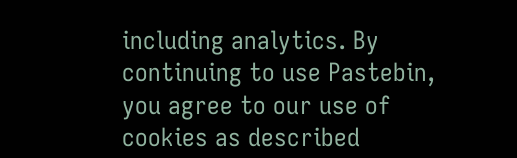including analytics. By continuing to use Pastebin, you agree to our use of cookies as described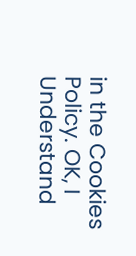in the Cookies Policy. OK, I Understand